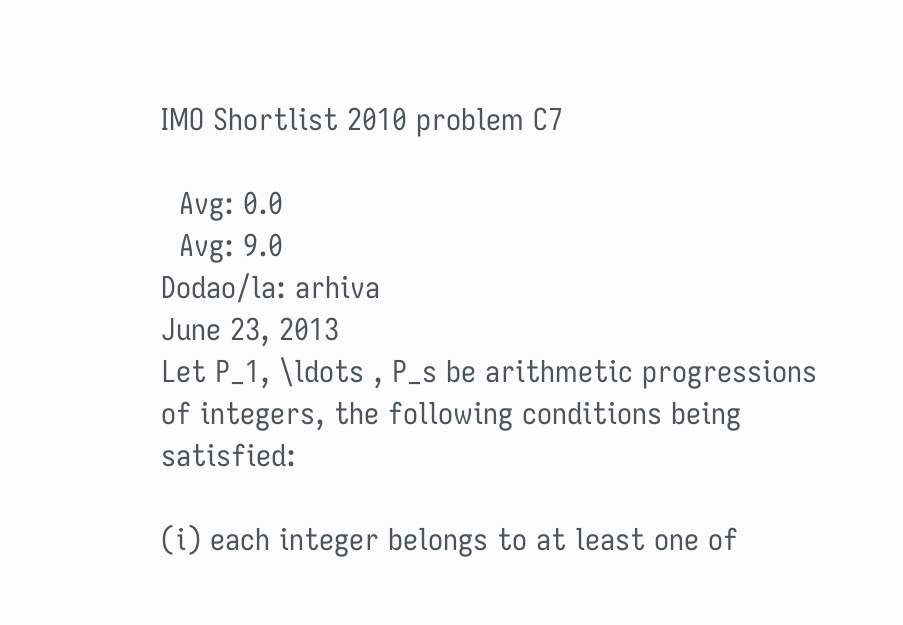IMO Shortlist 2010 problem C7

  Avg: 0.0
  Avg: 9.0
Dodao/la: arhiva
June 23, 2013
Let P_1, \ldots , P_s be arithmetic progressions of integers, the following conditions being satisfied:

(i) each integer belongs to at least one of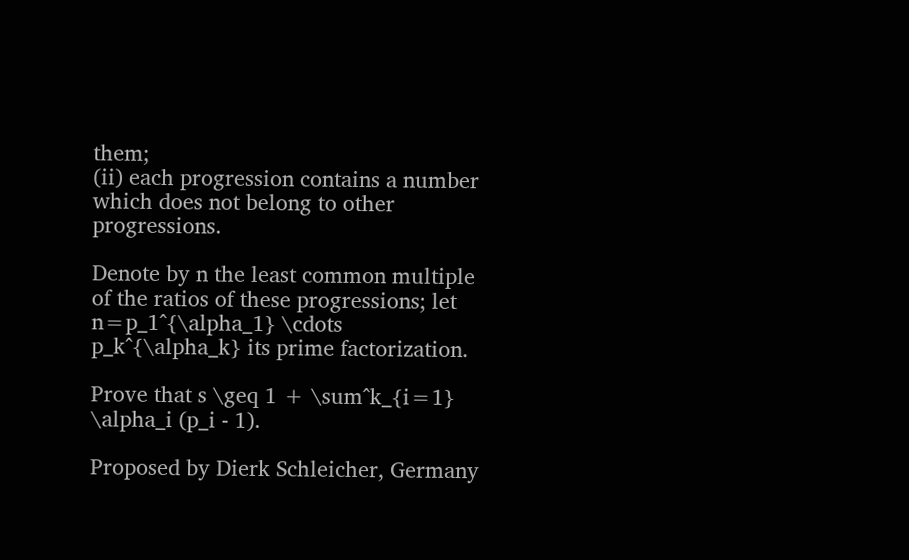them;
(ii) each progression contains a number which does not belong to other progressions.

Denote by n the least common multiple of the ratios of these progressions; let n=p_1^{\alpha_1} \cdots p_k^{\alpha_k} its prime factorization.

Prove that s \geq 1 + \sum^k_{i=1} \alpha_i (p_i - 1).

Proposed by Dierk Schleicher, Germany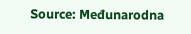Source: Međunarodna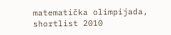matematička olimpijada, shortlist 2010